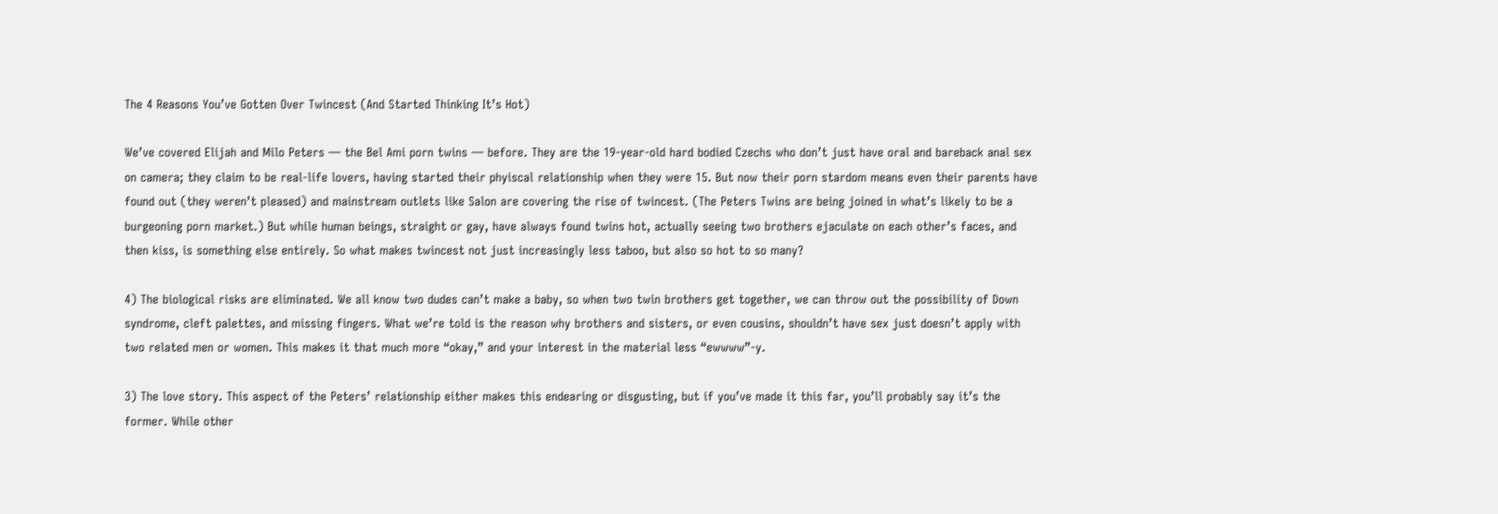The 4 Reasons You’ve Gotten Over Twincest (And Started Thinking It’s Hot)

We’ve covered Elijah and Milo Peters — the Bel Ami porn twins — before. They are the 19-year-old hard bodied Czechs who don’t just have oral and bareback anal sex on camera; they claim to be real-life lovers, having started their phyiscal relationship when they were 15. But now their porn stardom means even their parents have found out (they weren’t pleased) and mainstream outlets like Salon are covering the rise of twincest. (The Peters Twins are being joined in what’s likely to be a burgeoning porn market.) But while human beings, straight or gay, have always found twins hot, actually seeing two brothers ejaculate on each other’s faces, and then kiss, is something else entirely. So what makes twincest not just increasingly less taboo, but also so hot to so many?

4) The biological risks are eliminated. We all know two dudes can’t make a baby, so when two twin brothers get together, we can throw out the possibility of Down syndrome, cleft palettes, and missing fingers. What we’re told is the reason why brothers and sisters, or even cousins, shouldn’t have sex just doesn’t apply with two related men or women. This makes it that much more “okay,” and your interest in the material less “ewwww”-y.

3) The love story. This aspect of the Peters’ relationship either makes this endearing or disgusting, but if you’ve made it this far, you’ll probably say it’s the former. While other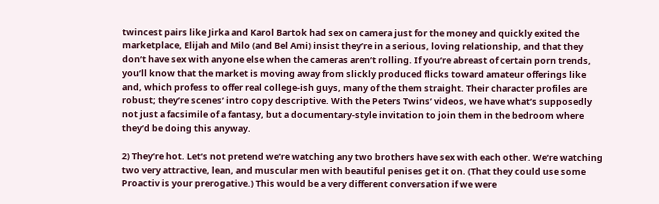twincest pairs like Jirka and Karol Bartok had sex on camera just for the money and quickly exited the marketplace, Elijah and Milo (and Bel Ami) insist they’re in a serious, loving relationship, and that they don’t have sex with anyone else when the cameras aren’t rolling. If you’re abreast of certain porn trends, you’ll know that the market is moving away from slickly produced flicks toward amateur offerings like and, which profess to offer real college-ish guys, many of the them straight. Their character profiles are robust; they’re scenes’ intro copy descriptive. With the Peters Twins’ videos, we have what’s supposedly not just a facsimile of a fantasy, but a documentary-style invitation to join them in the bedroom where they’d be doing this anyway.

2) They’re hot. Let’s not pretend we’re watching any two brothers have sex with each other. We’re watching two very attractive, lean, and muscular men with beautiful penises get it on. (That they could use some Proactiv is your prerogative.) This would be a very different conversation if we were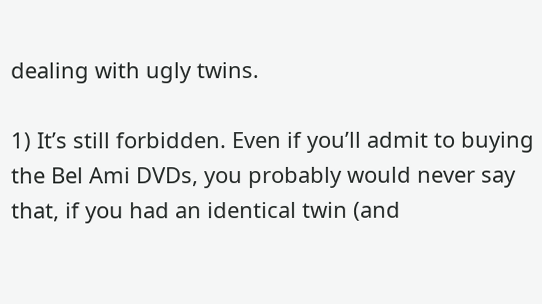dealing with ugly twins.

1) It’s still forbidden. Even if you’ll admit to buying the Bel Ami DVDs, you probably would never say that, if you had an identical twin (and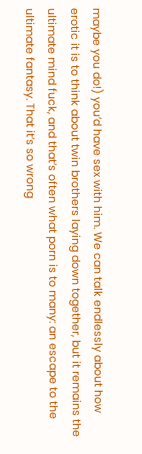maybe you do!) you’d have sex with him. We can talk endlessly about how erotic it is to think about twin brothers laying down together, but it remains the ultimate mind fuck, and that’s often what porn is to many: an escape to the ultimate fantasy. That it’s so wrong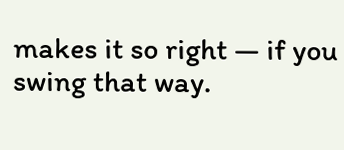makes it so right — if you swing that way.